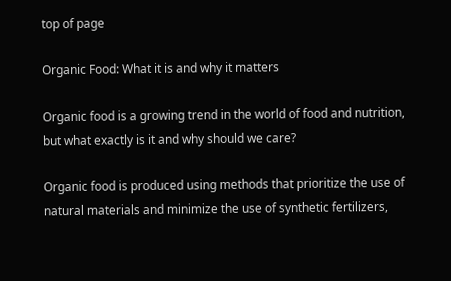top of page

Organic Food: What it is and why it matters

Organic food is a growing trend in the world of food and nutrition, but what exactly is it and why should we care?

Organic food is produced using methods that prioritize the use of natural materials and minimize the use of synthetic fertilizers,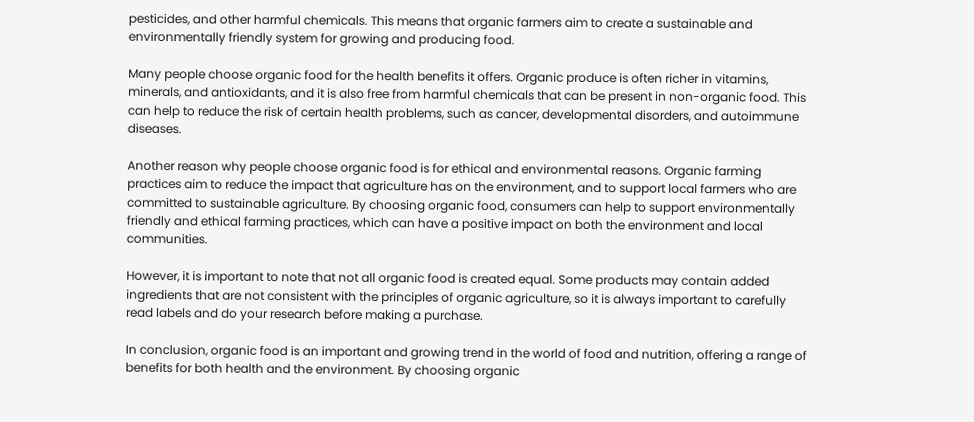pesticides, and other harmful chemicals. This means that organic farmers aim to create a sustainable and environmentally friendly system for growing and producing food.

Many people choose organic food for the health benefits it offers. Organic produce is often richer in vitamins, minerals, and antioxidants, and it is also free from harmful chemicals that can be present in non-organic food. This can help to reduce the risk of certain health problems, such as cancer, developmental disorders, and autoimmune diseases.

Another reason why people choose organic food is for ethical and environmental reasons. Organic farming practices aim to reduce the impact that agriculture has on the environment, and to support local farmers who are committed to sustainable agriculture. By choosing organic food, consumers can help to support environmentally friendly and ethical farming practices, which can have a positive impact on both the environment and local communities.

However, it is important to note that not all organic food is created equal. Some products may contain added ingredients that are not consistent with the principles of organic agriculture, so it is always important to carefully read labels and do your research before making a purchase.

In conclusion, organic food is an important and growing trend in the world of food and nutrition, offering a range of benefits for both health and the environment. By choosing organic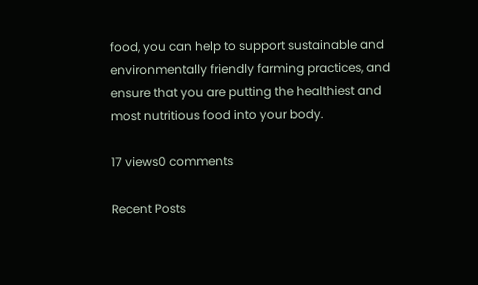food, you can help to support sustainable and environmentally friendly farming practices, and ensure that you are putting the healthiest and most nutritious food into your body.

17 views0 comments

Recent Posts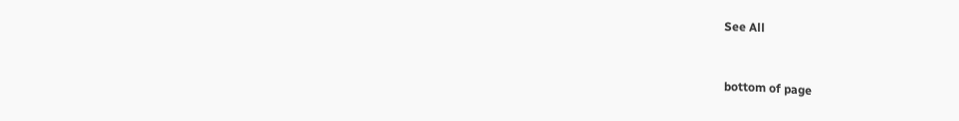See All


bottom of page